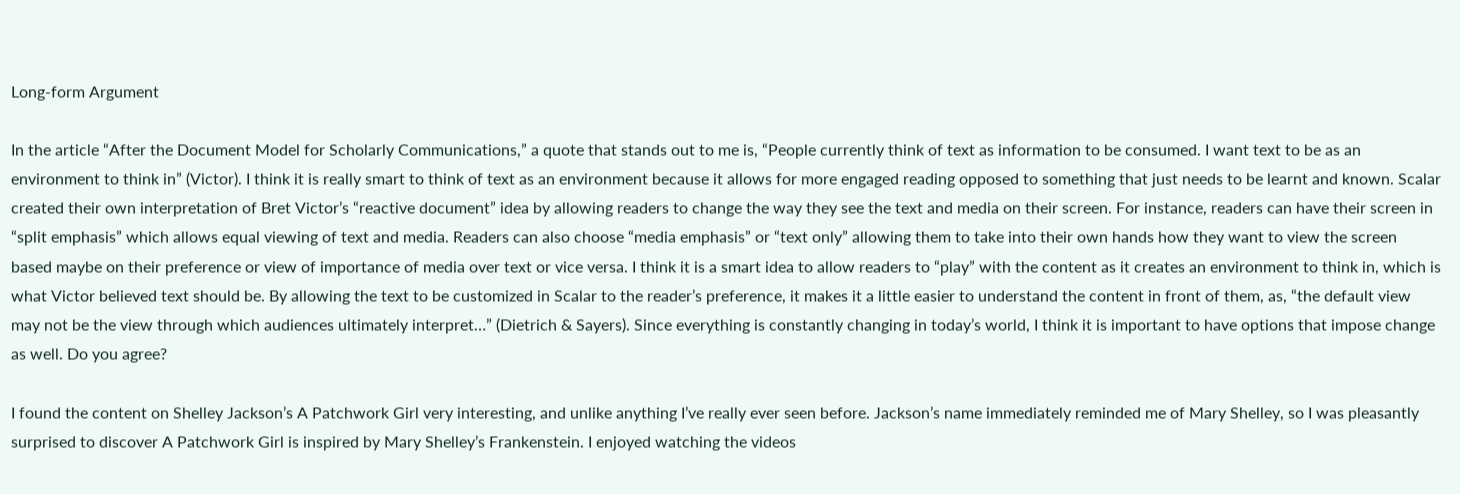Long-form Argument

In the article “After the Document Model for Scholarly Communications,” a quote that stands out to me is, “People currently think of text as information to be consumed. I want text to be as an environment to think in” (Victor). I think it is really smart to think of text as an environment because it allows for more engaged reading opposed to something that just needs to be learnt and known. Scalar created their own interpretation of Bret Victor’s “reactive document” idea by allowing readers to change the way they see the text and media on their screen. For instance, readers can have their screen in “split emphasis” which allows equal viewing of text and media. Readers can also choose “media emphasis” or “text only” allowing them to take into their own hands how they want to view the screen based maybe on their preference or view of importance of media over text or vice versa. I think it is a smart idea to allow readers to “play” with the content as it creates an environment to think in, which is what Victor believed text should be. By allowing the text to be customized in Scalar to the reader’s preference, it makes it a little easier to understand the content in front of them, as, “the default view may not be the view through which audiences ultimately interpret…” (Dietrich & Sayers). Since everything is constantly changing in today’s world, I think it is important to have options that impose change as well. Do you agree?

I found the content on Shelley Jackson’s A Patchwork Girl very interesting, and unlike anything I’ve really ever seen before. Jackson’s name immediately reminded me of Mary Shelley, so I was pleasantly surprised to discover A Patchwork Girl is inspired by Mary Shelley’s Frankenstein. I enjoyed watching the videos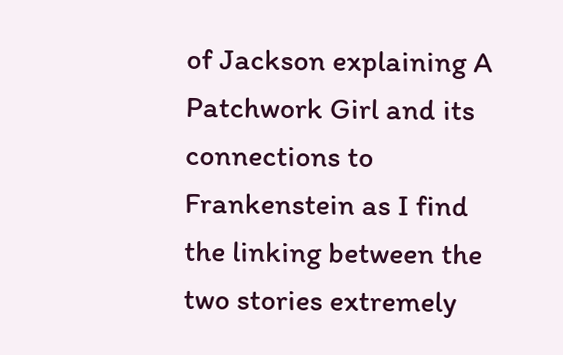of Jackson explaining A Patchwork Girl and its connections to Frankenstein as I find the linking between the two stories extremely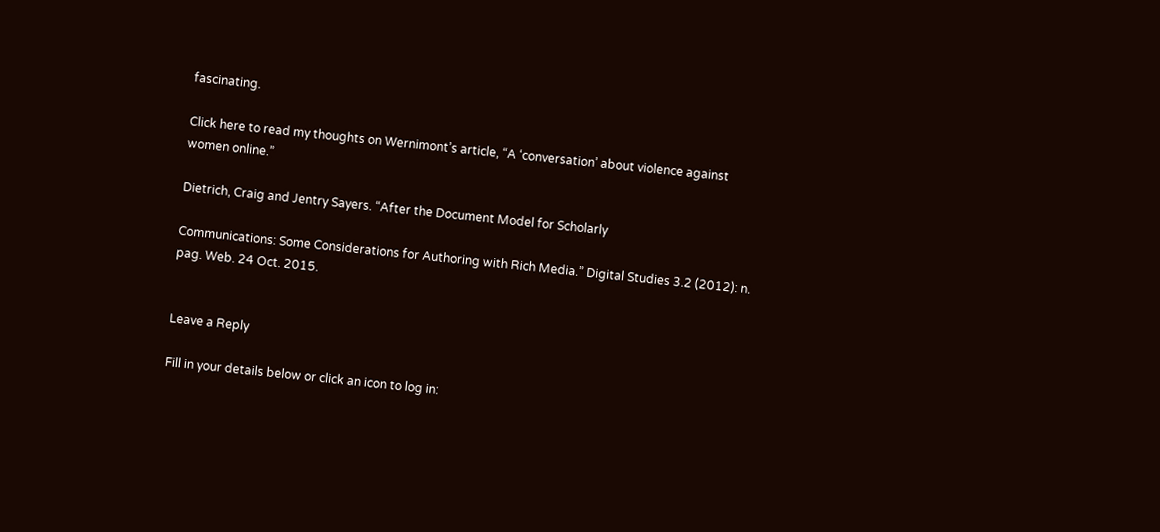fascinating.

Click here to read my thoughts on Wernimont’s article, “A ‘conversation’ about violence against women online.”

Dietrich, Craig and Jentry Sayers. “After the Document Model for Scholarly

Communications: Some Considerations for Authoring with Rich Media.” Digital Studies 3.2 (2012): n. pag. Web. 24 Oct. 2015.


Leave a Reply

Fill in your details below or click an icon to log in: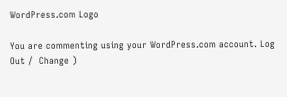WordPress.com Logo

You are commenting using your WordPress.com account. Log Out /  Change )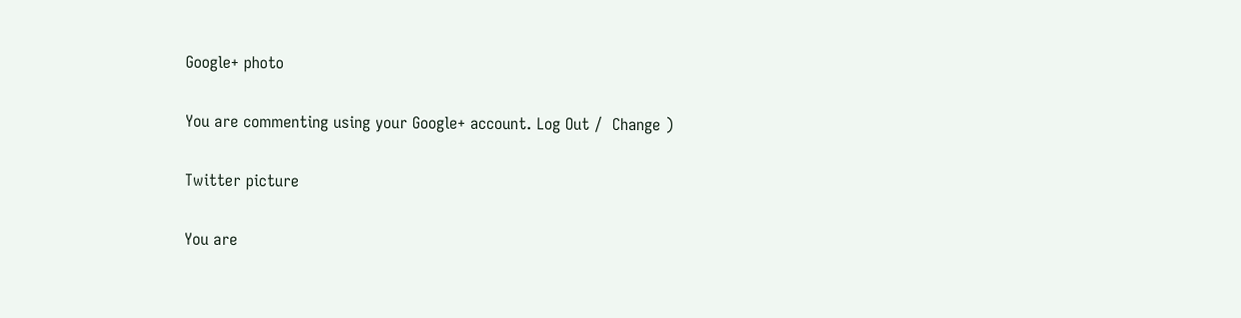Google+ photo

You are commenting using your Google+ account. Log Out /  Change )

Twitter picture

You are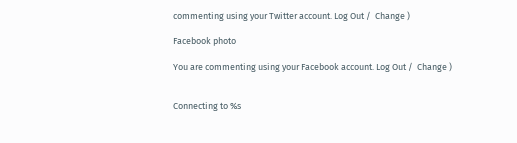commenting using your Twitter account. Log Out /  Change )

Facebook photo

You are commenting using your Facebook account. Log Out /  Change )


Connecting to %s